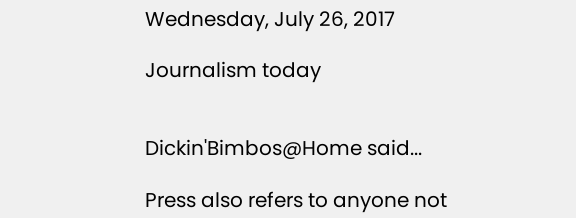Wednesday, July 26, 2017

Journalism today


Dickin'Bimbos@Home said...

Press also refers to anyone not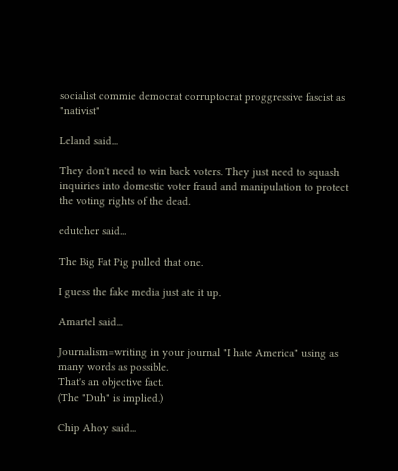socialist commie democrat corruptocrat proggressive fascist as "nativist"

Leland said...

They don't need to win back voters. They just need to squash inquiries into domestic voter fraud and manipulation to protect the voting rights of the dead.

edutcher said...

The Big Fat Pig pulled that one.

I guess the fake media just ate it up.

Amartel said...

Journalism=writing in your journal "I hate America" using as many words as possible.
That's an objective fact.
(The "Duh" is implied.)

Chip Ahoy said...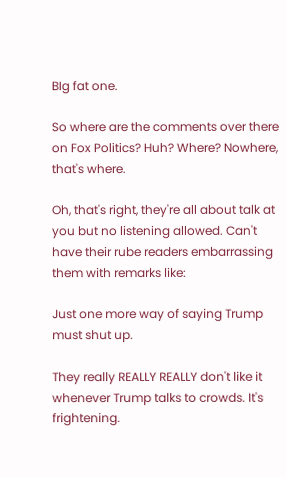BIg fat one.

So where are the comments over there on Fox Politics? Huh? Where? Nowhere, that's where.

Oh, that's right, they're all about talk at you but no listening allowed. Can't have their rube readers embarrassing them with remarks like:

Just one more way of saying Trump must shut up.

They really REALLY REALLY don't like it whenever Trump talks to crowds. It's frightening.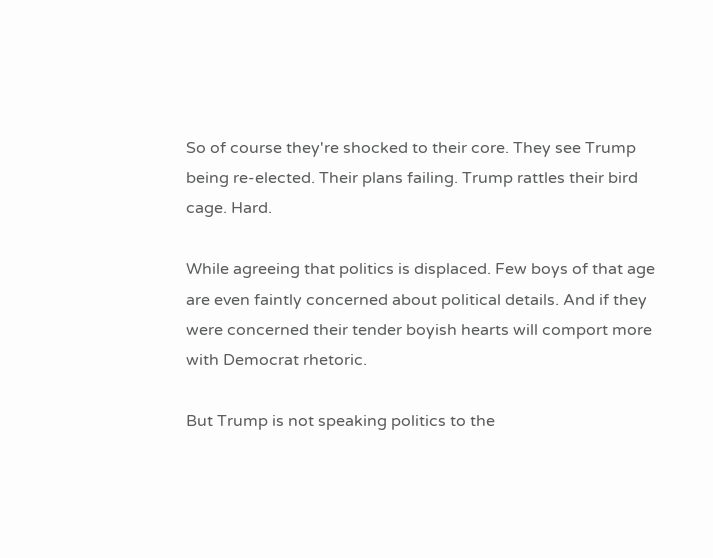So of course they're shocked to their core. They see Trump being re-elected. Their plans failing. Trump rattles their bird cage. Hard.

While agreeing that politics is displaced. Few boys of that age are even faintly concerned about political details. And if they were concerned their tender boyish hearts will comport more with Democrat rhetoric.

But Trump is not speaking politics to the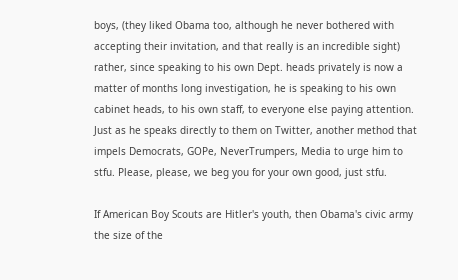boys, (they liked Obama too, although he never bothered with accepting their invitation, and that really is an incredible sight) rather, since speaking to his own Dept. heads privately is now a matter of months long investigation, he is speaking to his own cabinet heads, to his own staff, to everyone else paying attention. Just as he speaks directly to them on Twitter, another method that impels Democrats, GOPe, NeverTrumpers, Media to urge him to stfu. Please, please, we beg you for your own good, just stfu.

If American Boy Scouts are Hitler's youth, then Obama's civic army the size of the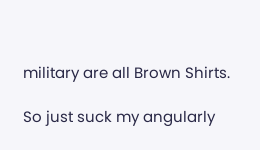military are all Brown Shirts.

So just suck my angularly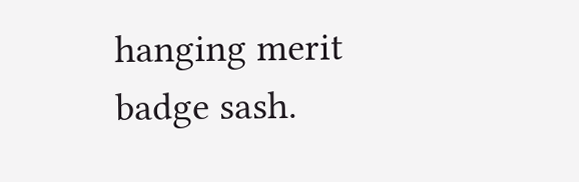hanging merit badge sash.